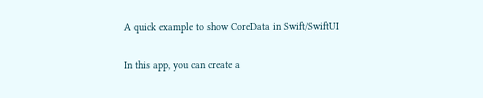A quick example to show CoreData in Swift/SwiftUI

In this app, you can create a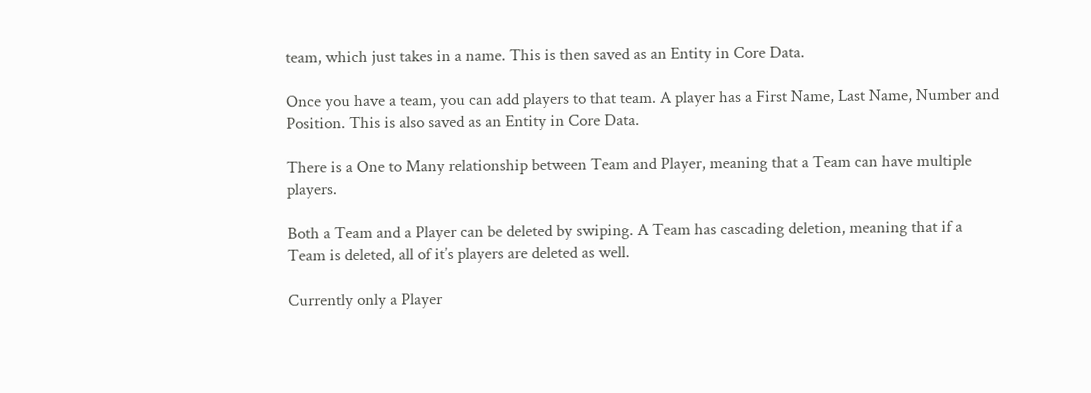team, which just takes in a name. This is then saved as an Entity in Core Data.

Once you have a team, you can add players to that team. A player has a First Name, Last Name, Number and Position. This is also saved as an Entity in Core Data.

There is a One to Many relationship between Team and Player, meaning that a Team can have multiple players.

Both a Team and a Player can be deleted by swiping. A Team has cascading deletion, meaning that if a Team is deleted, all of it’s players are deleted as well.

Currently only a Player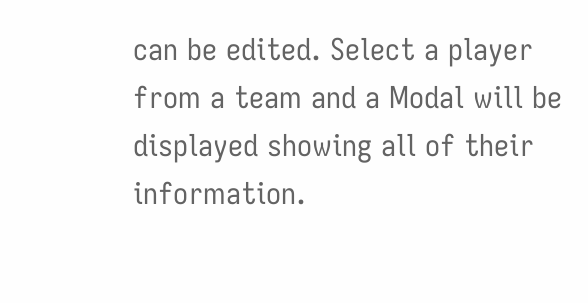can be edited. Select a player from a team and a Modal will be displayed showing all of their information.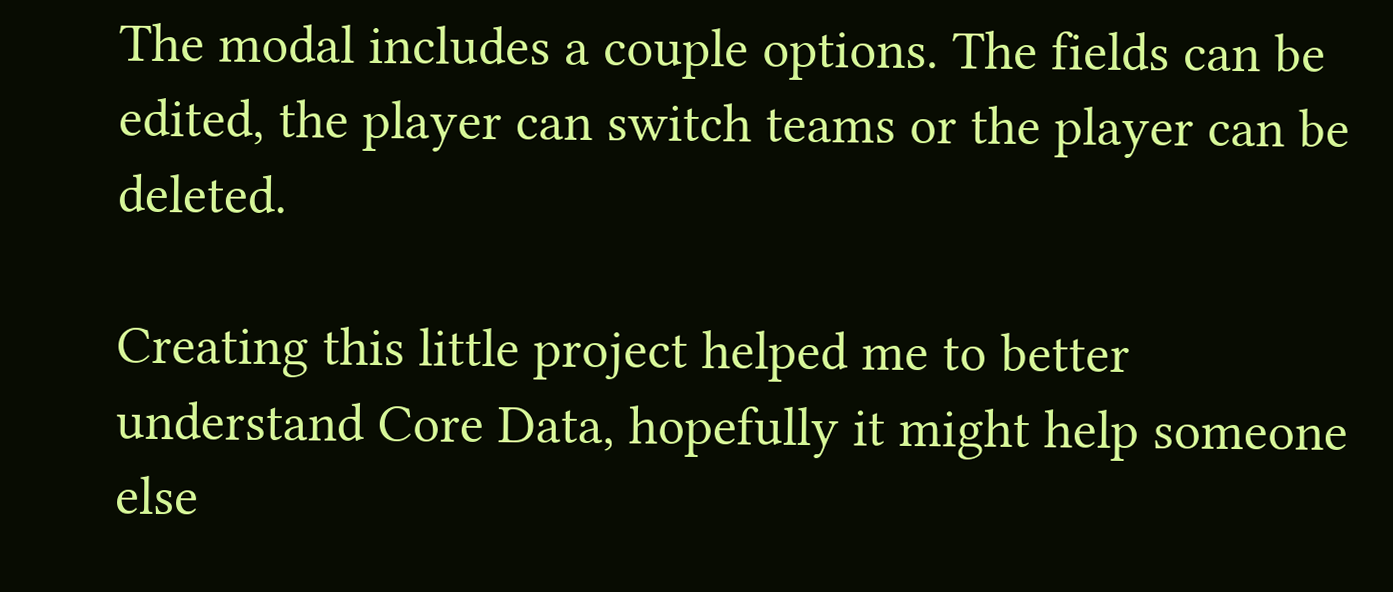The modal includes a couple options. The fields can be edited, the player can switch teams or the player can be deleted.

Creating this little project helped me to better understand Core Data, hopefully it might help someone else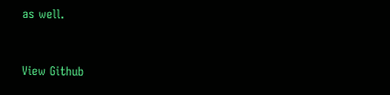as well.


View Github